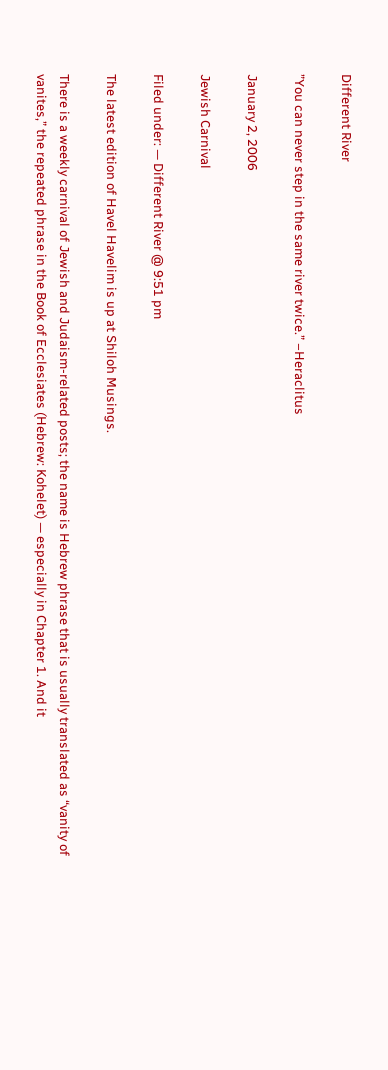Different River

”You can never step in the same river twice.” –Heraclitus

January 2, 2006

Jewish Carnival

Filed under: — Different River @ 9:51 pm

The latest edition of Havel Havelim is up at Shiloh Musings.

There is a weekly carnival of Jewish and Judaism-related posts; the name is Hebrew phrase that is usually translated as “vanity of vanites,” the repeated phrase in the Book of Ecclesiates (Hebrew: Kohelet) — especially in Chapter 1. And it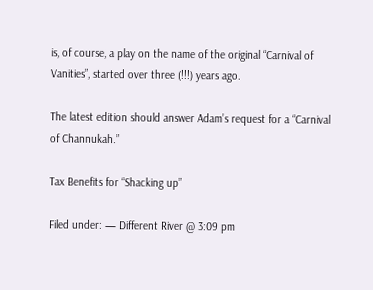is, of course, a play on the name of the original “Carnival of Vanities”, started over three (!!!) years ago.

The latest edition should answer Adam’s request for a “Carnival of Channukah.”

Tax Benefits for “Shacking up”

Filed under: — Different River @ 3:09 pm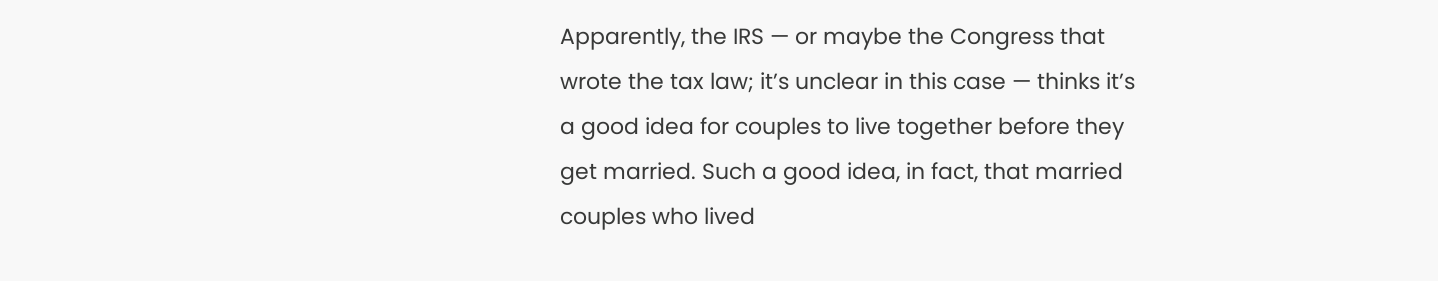Apparently, the IRS — or maybe the Congress that wrote the tax law; it’s unclear in this case — thinks it’s a good idea for couples to live together before they get married. Such a good idea, in fact, that married couples who lived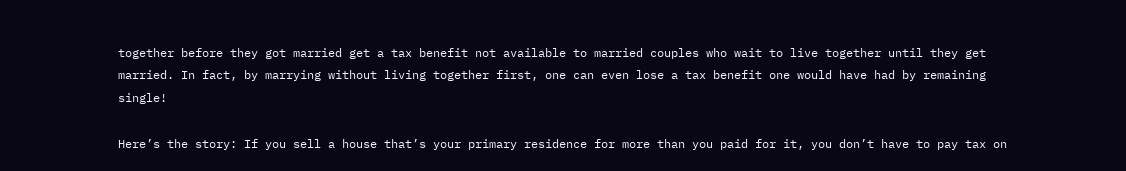together before they got married get a tax benefit not available to married couples who wait to live together until they get married. In fact, by marrying without living together first, one can even lose a tax benefit one would have had by remaining single!

Here’s the story: If you sell a house that’s your primary residence for more than you paid for it, you don’t have to pay tax on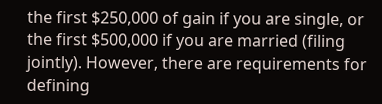the first $250,000 of gain if you are single, or the first $500,000 if you are married (filing jointly). However, there are requirements for defining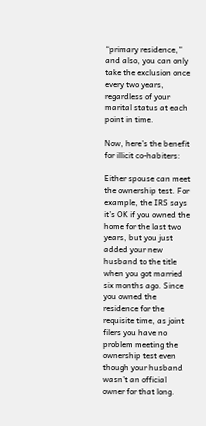“primary residence,” and also, you can only take the exclusion once every two years, regardless of your marital status at each point in time.

Now, here’s the benefit for illicit co-habiters:

Either spouse can meet the ownership test. For example, the IRS says it’s OK if you owned the home for the last two years, but you just added your new husband to the title when you got married six months ago. Since you owned the residence for the requisite time, as joint filers you have no problem meeting the ownership test even though your husband wasn’t an official owner for that long.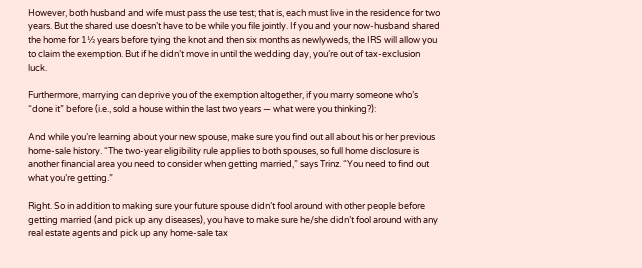However, both husband and wife must pass the use test; that is, each must live in the residence for two years. But the shared use doesn’t have to be while you file jointly. If you and your now-husband shared the home for 1½ years before tying the knot and then six months as newlyweds, the IRS will allow you to claim the exemption. But if he didn’t move in until the wedding day, you’re out of tax-exclusion luck.

Furthermore, marrying can deprive you of the exemption altogether, if you marry someone who’s “done it” before (i.e., sold a house within the last two years — what were you thinking?):

And while you’re learning about your new spouse, make sure you find out all about his or her previous home-sale history. “The two-year eligibility rule applies to both spouses, so full home disclosure is another financial area you need to consider when getting married,” says Trinz. “You need to find out what you’re getting.”

Right. So in addition to making sure your future spouse didn’t fool around with other people before getting married (and pick up any diseases), you have to make sure he/she didn’t fool around with any real estate agents and pick up any home-sale tax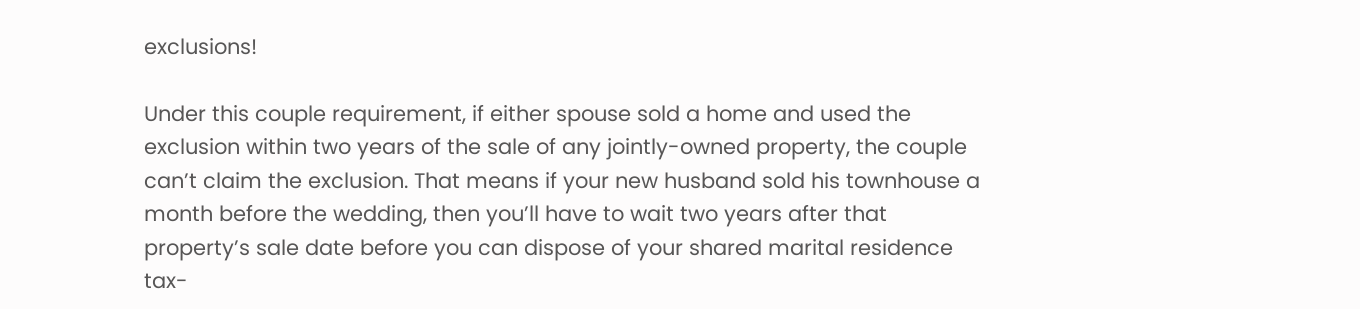exclusions!

Under this couple requirement, if either spouse sold a home and used the exclusion within two years of the sale of any jointly-owned property, the couple can’t claim the exclusion. That means if your new husband sold his townhouse a month before the wedding, then you’ll have to wait two years after that property’s sale date before you can dispose of your shared marital residence tax-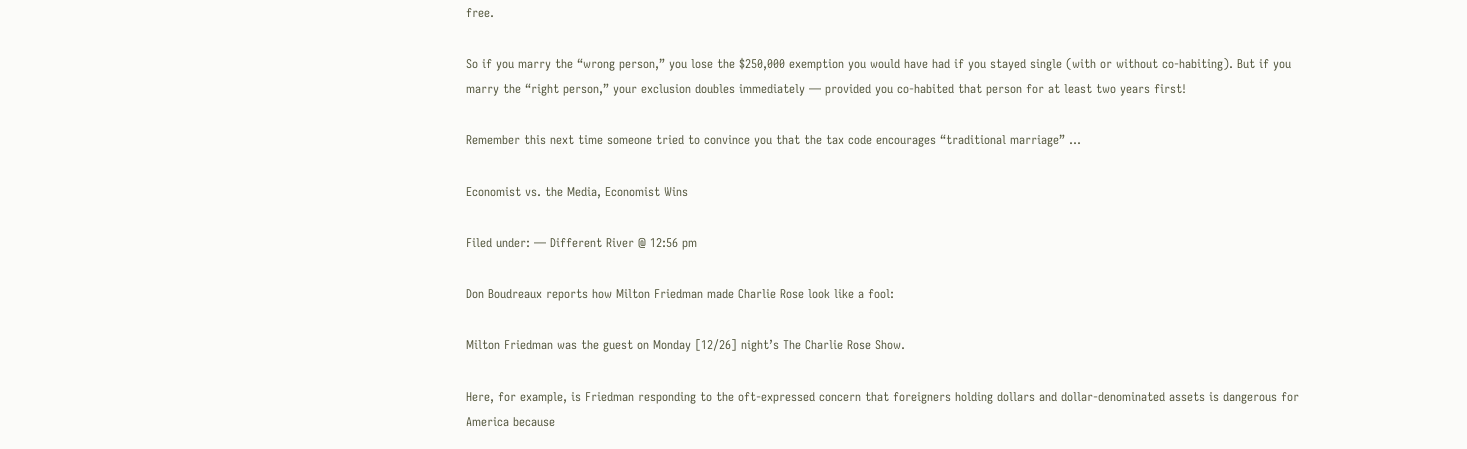free.

So if you marry the “wrong person,” you lose the $250,000 exemption you would have had if you stayed single (with or without co-habiting). But if you marry the “right person,” your exclusion doubles immediately — provided you co-habited that person for at least two years first!

Remember this next time someone tried to convince you that the tax code encourages “traditional marriage” …

Economist vs. the Media, Economist Wins

Filed under: — Different River @ 12:56 pm

Don Boudreaux reports how Milton Friedman made Charlie Rose look like a fool:

Milton Friedman was the guest on Monday [12/26] night’s The Charlie Rose Show.

Here, for example, is Friedman responding to the oft-expressed concern that foreigners holding dollars and dollar-denominated assets is dangerous for America because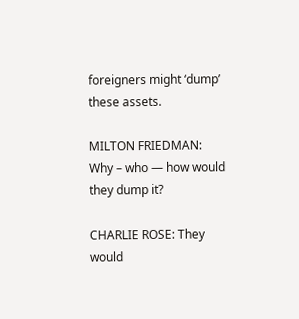foreigners might ‘dump’ these assets.

MILTON FRIEDMAN: Why – who — how would they dump it?

CHARLIE ROSE: They would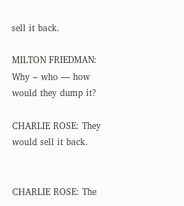sell it back.

MILTON FRIEDMAN: Why – who — how would they dump it?

CHARLIE ROSE: They would sell it back.


CHARLIE ROSE: The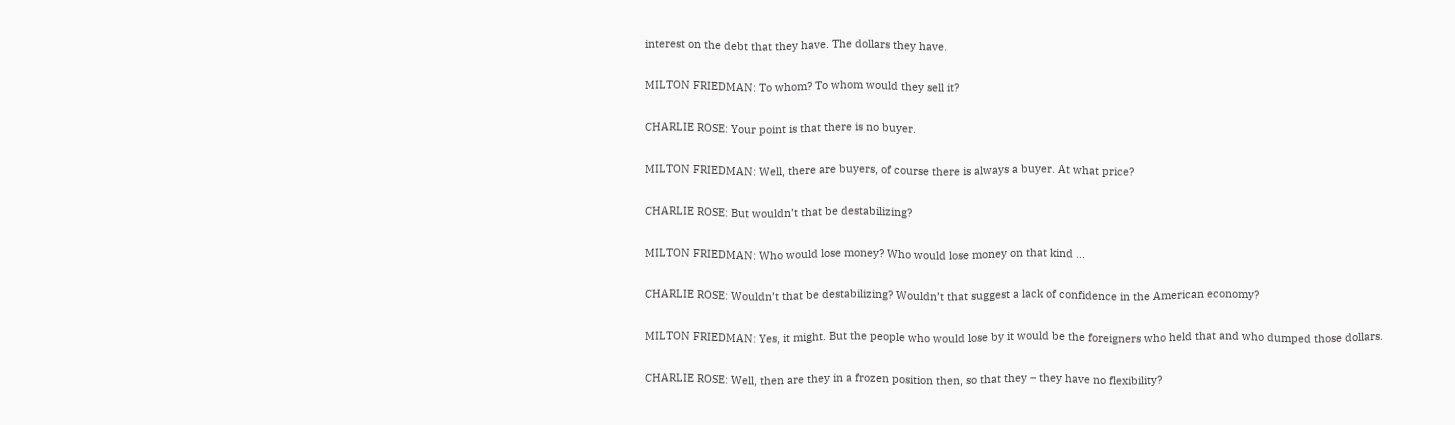interest on the debt that they have. The dollars they have.

MILTON FRIEDMAN: To whom? To whom would they sell it?

CHARLIE ROSE: Your point is that there is no buyer.

MILTON FRIEDMAN: Well, there are buyers, of course there is always a buyer. At what price?

CHARLIE ROSE: But wouldn’t that be destabilizing?

MILTON FRIEDMAN: Who would lose money? Who would lose money on that kind …

CHARLIE ROSE: Wouldn’t that be destabilizing? Wouldn’t that suggest a lack of confidence in the American economy?

MILTON FRIEDMAN: Yes, it might. But the people who would lose by it would be the foreigners who held that and who dumped those dollars.

CHARLIE ROSE: Well, then are they in a frozen position then, so that they – they have no flexibility?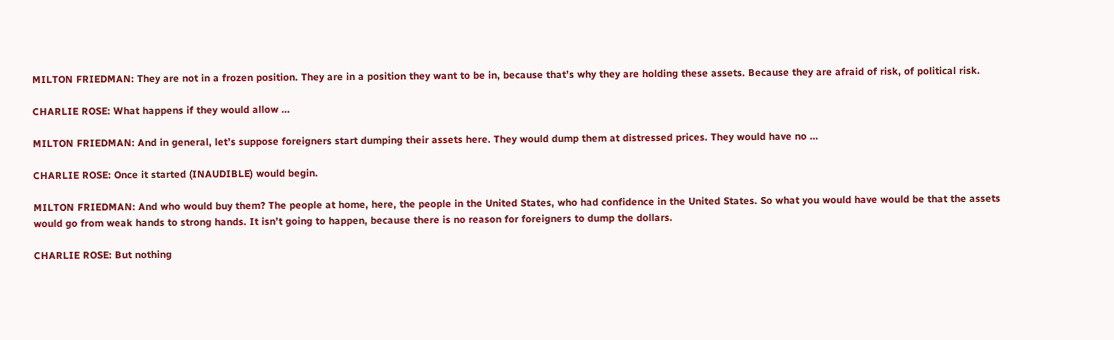MILTON FRIEDMAN: They are not in a frozen position. They are in a position they want to be in, because that’s why they are holding these assets. Because they are afraid of risk, of political risk.

CHARLIE ROSE: What happens if they would allow …

MILTON FRIEDMAN: And in general, let’s suppose foreigners start dumping their assets here. They would dump them at distressed prices. They would have no …

CHARLIE ROSE: Once it started (INAUDIBLE) would begin.

MILTON FRIEDMAN: And who would buy them? The people at home, here, the people in the United States, who had confidence in the United States. So what you would have would be that the assets would go from weak hands to strong hands. It isn’t going to happen, because there is no reason for foreigners to dump the dollars.

CHARLIE ROSE: But nothing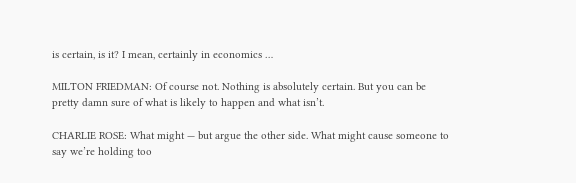is certain, is it? I mean, certainly in economics …

MILTON FRIEDMAN: Of course not. Nothing is absolutely certain. But you can be pretty damn sure of what is likely to happen and what isn’t.

CHARLIE ROSE: What might — but argue the other side. What might cause someone to say we’re holding too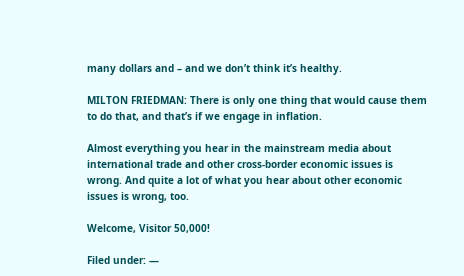many dollars and – and we don’t think it’s healthy.

MILTON FRIEDMAN: There is only one thing that would cause them to do that, and that’s if we engage in inflation.

Almost everything you hear in the mainstream media about international trade and other cross-border economic issues is wrong. And quite a lot of what you hear about other economic issues is wrong, too.

Welcome, Visitor 50,000!

Filed under: —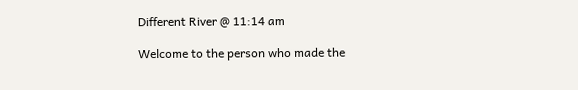Different River @ 11:14 am

Welcome to the person who made the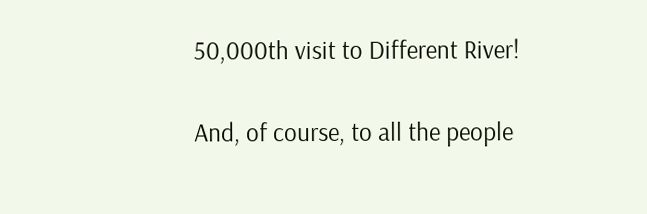50,000th visit to Different River!

And, of course, to all the people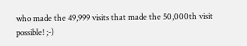who made the 49,999 visits that made the 50,000th visit possible! ;-)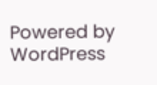Powered by WordPress